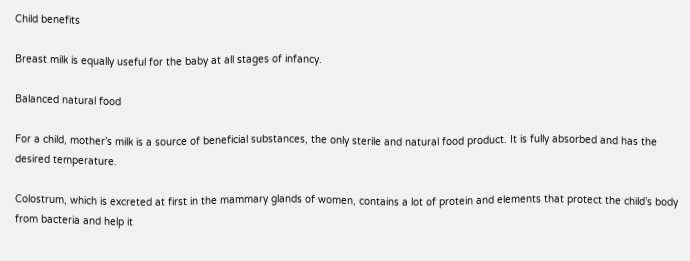Child benefits

Breast milk is equally useful for the baby at all stages of infancy.

Balanced natural food

For a child, mother’s milk is a source of beneficial substances, the only sterile and natural food product. It is fully absorbed and has the desired temperature.

Colostrum, which is excreted at first in the mammary glands of women, contains a lot of protein and elements that protect the child’s body from bacteria and help it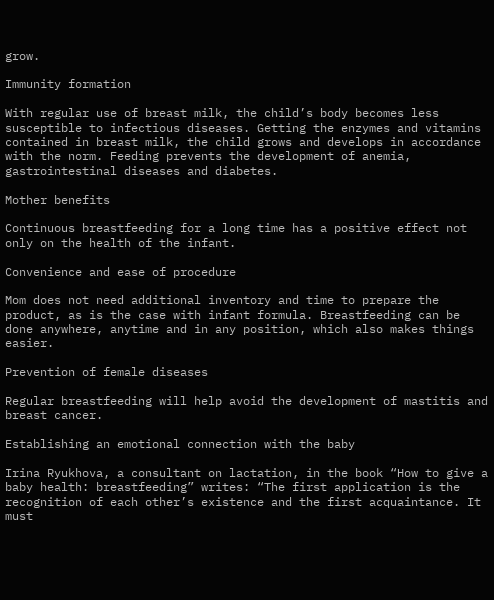grow.

Immunity formation

With regular use of breast milk, the child’s body becomes less susceptible to infectious diseases. Getting the enzymes and vitamins contained in breast milk, the child grows and develops in accordance with the norm. Feeding prevents the development of anemia, gastrointestinal diseases and diabetes.

Mother benefits

Continuous breastfeeding for a long time has a positive effect not only on the health of the infant.

Convenience and ease of procedure

Mom does not need additional inventory and time to prepare the product, as is the case with infant formula. Breastfeeding can be done anywhere, anytime and in any position, which also makes things easier.

Prevention of female diseases

Regular breastfeeding will help avoid the development of mastitis and breast cancer.

Establishing an emotional connection with the baby

Irina Ryukhova, a consultant on lactation, in the book “How to give a baby health: breastfeeding” writes: “The first application is the recognition of each other’s existence and the first acquaintance. It must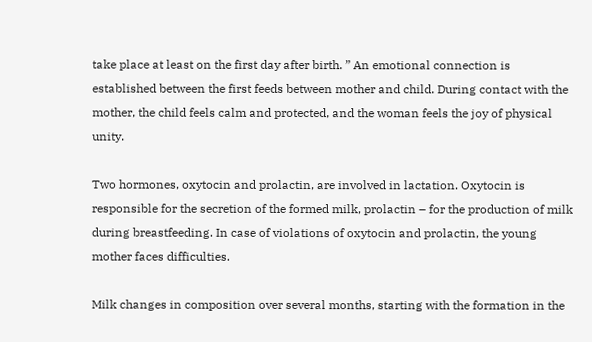take place at least on the first day after birth. ” An emotional connection is established between the first feeds between mother and child. During contact with the mother, the child feels calm and protected, and the woman feels the joy of physical unity.

Two hormones, oxytocin and prolactin, are involved in lactation. Oxytocin is responsible for the secretion of the formed milk, prolactin – for the production of milk during breastfeeding. In case of violations of oxytocin and prolactin, the young mother faces difficulties.

Milk changes in composition over several months, starting with the formation in the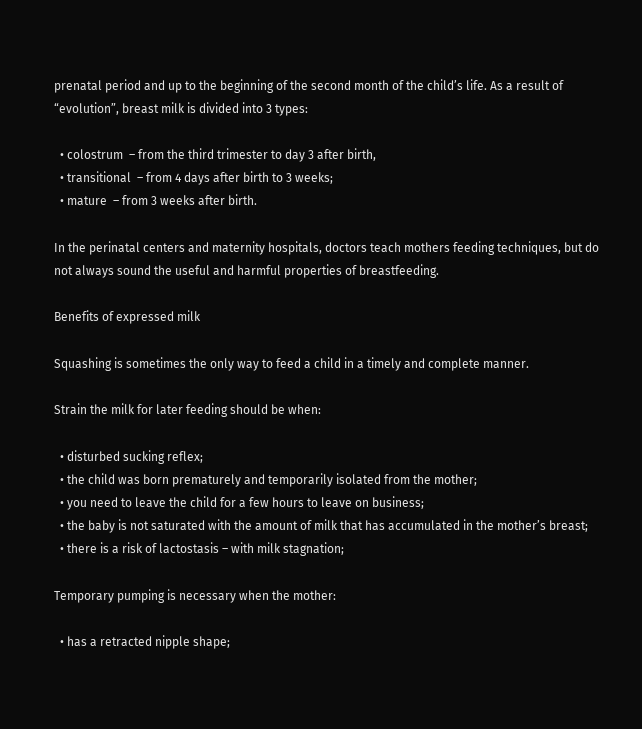prenatal period and up to the beginning of the second month of the child’s life. As a result of “evolution”, breast milk is divided into 3 types:

  • colostrum  – from the third trimester to day 3 after birth,
  • transitional  – from 4 days after birth to 3 weeks;
  • mature  – from 3 weeks after birth.

In the perinatal centers and maternity hospitals, doctors teach mothers feeding techniques, but do not always sound the useful and harmful properties of breastfeeding.

Benefits of expressed milk

Squashing is sometimes the only way to feed a child in a timely and complete manner.

Strain the milk for later feeding should be when:

  • disturbed sucking reflex;
  • the child was born prematurely and temporarily isolated from the mother;
  • you need to leave the child for a few hours to leave on business;
  • the baby is not saturated with the amount of milk that has accumulated in the mother’s breast;
  • there is a risk of lactostasis – with milk stagnation;

Temporary pumping is necessary when the mother:

  • has a retracted nipple shape;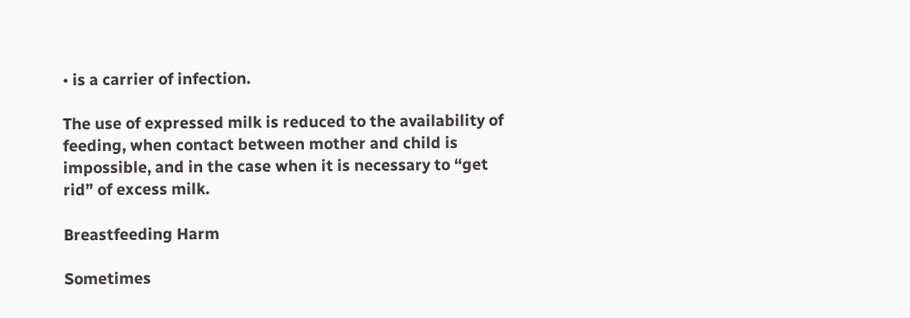• is a carrier of infection.

The use of expressed milk is reduced to the availability of feeding, when contact between mother and child is impossible, and in the case when it is necessary to “get rid” of excess milk.

Breastfeeding Harm

Sometimes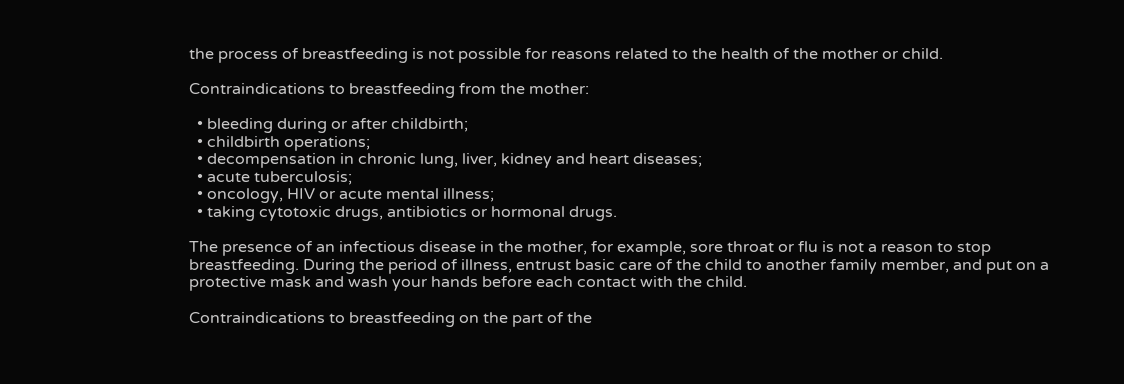the process of breastfeeding is not possible for reasons related to the health of the mother or child.

Contraindications to breastfeeding from the mother:

  • bleeding during or after childbirth;
  • childbirth operations;
  • decompensation in chronic lung, liver, kidney and heart diseases;
  • acute tuberculosis;
  • oncology, HIV or acute mental illness;
  • taking cytotoxic drugs, antibiotics or hormonal drugs.

The presence of an infectious disease in the mother, for example, sore throat or flu is not a reason to stop breastfeeding. During the period of illness, entrust basic care of the child to another family member, and put on a protective mask and wash your hands before each contact with the child.

Contraindications to breastfeeding on the part of the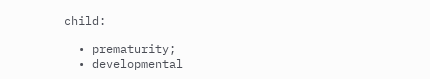child:

  • prematurity;
  • developmental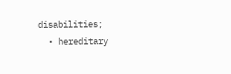disabilities;
  • hereditary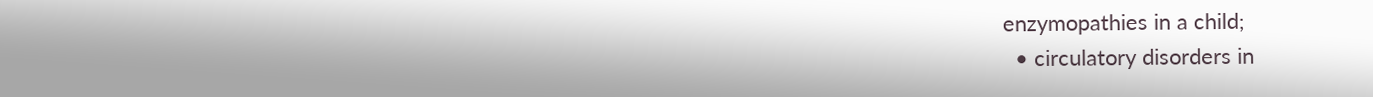enzymopathies in a child;
  • circulatory disorders in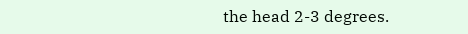the head 2-3 degrees.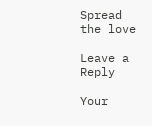Spread the love

Leave a Reply

Your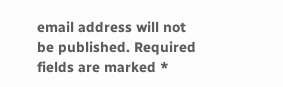email address will not be published. Required fields are marked *